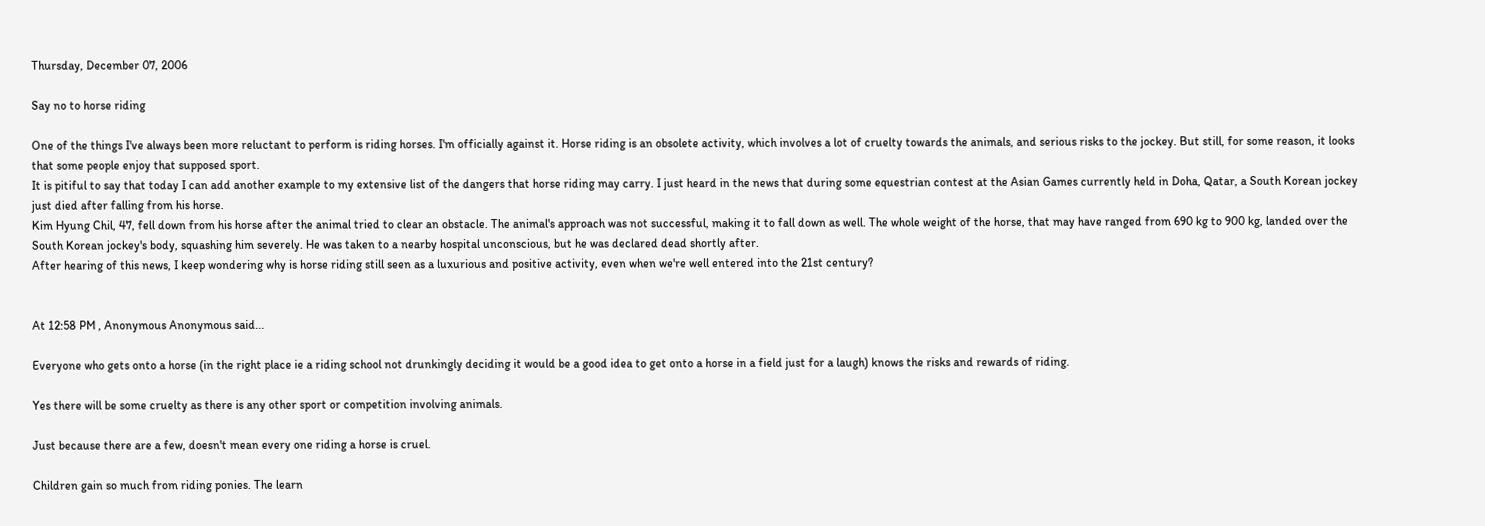Thursday, December 07, 2006

Say no to horse riding

One of the things I've always been more reluctant to perform is riding horses. I'm officially against it. Horse riding is an obsolete activity, which involves a lot of cruelty towards the animals, and serious risks to the jockey. But still, for some reason, it looks that some people enjoy that supposed sport.
It is pitiful to say that today I can add another example to my extensive list of the dangers that horse riding may carry. I just heard in the news that during some equestrian contest at the Asian Games currently held in Doha, Qatar, a South Korean jockey just died after falling from his horse.
Kim Hyung Chil, 47, fell down from his horse after the animal tried to clear an obstacle. The animal's approach was not successful, making it to fall down as well. The whole weight of the horse, that may have ranged from 690 kg to 900 kg, landed over the South Korean jockey's body, squashing him severely. He was taken to a nearby hospital unconscious, but he was declared dead shortly after.
After hearing of this news, I keep wondering why is horse riding still seen as a luxurious and positive activity, even when we're well entered into the 21st century?


At 12:58 PM , Anonymous Anonymous said...

Everyone who gets onto a horse (in the right place ie a riding school not drunkingly deciding it would be a good idea to get onto a horse in a field just for a laugh) knows the risks and rewards of riding.

Yes there will be some cruelty as there is any other sport or competition involving animals.

Just because there are a few, doesn't mean every one riding a horse is cruel.

Children gain so much from riding ponies. The learn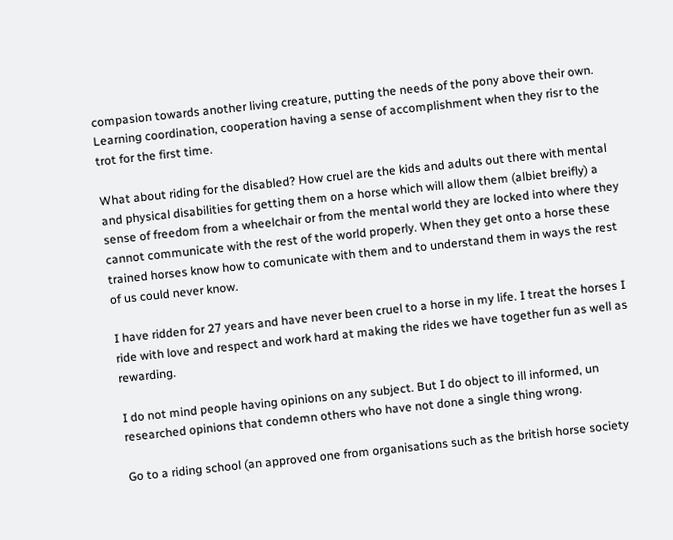compasion towards another living creature, putting the needs of the pony above their own. Learning coordination, cooperation having a sense of accomplishment when they risr to the trot for the first time.

What about riding for the disabled? How cruel are the kids and adults out there with mental and physical disabilities for getting them on a horse which will allow them (albiet breifly) a sense of freedom from a wheelchair or from the mental world they are locked into where they cannot communicate with the rest of the world properly. When they get onto a horse these trained horses know how to comunicate with them and to understand them in ways the rest of us could never know.

I have ridden for 27 years and have never been cruel to a horse in my life. I treat the horses I ride with love and respect and work hard at making the rides we have together fun as well as rewarding.

I do not mind people having opinions on any subject. But I do object to ill informed, un researched opinions that condemn others who have not done a single thing wrong.

Go to a riding school (an approved one from organisations such as the british horse society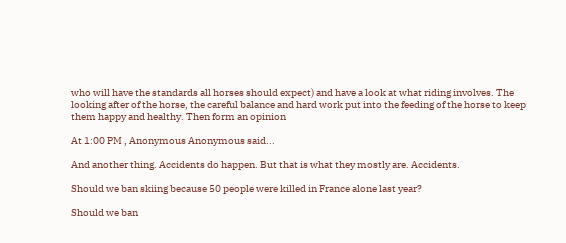who will have the standards all horses should expect) and have a look at what riding involves. The looking after of the horse, the careful balance and hard work put into the feeding of the horse to keep them happy and healthy. Then form an opinion

At 1:00 PM , Anonymous Anonymous said...

And another thing. Accidents do happen. But that is what they mostly are. Accidents.

Should we ban skiing because 50 people were killed in France alone last year?

Should we ban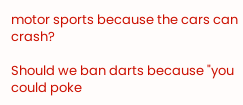motor sports because the cars can crash?

Should we ban darts because "you could poke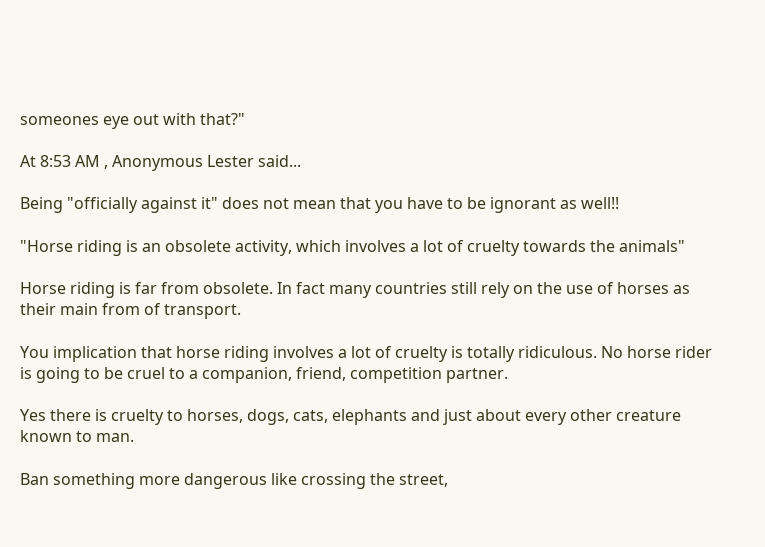someones eye out with that?"

At 8:53 AM , Anonymous Lester said...

Being "officially against it" does not mean that you have to be ignorant as well!!

"Horse riding is an obsolete activity, which involves a lot of cruelty towards the animals"

Horse riding is far from obsolete. In fact many countries still rely on the use of horses as their main from of transport.

You implication that horse riding involves a lot of cruelty is totally ridiculous. No horse rider is going to be cruel to a companion, friend, competition partner.

Yes there is cruelty to horses, dogs, cats, elephants and just about every other creature known to man.

Ban something more dangerous like crossing the street,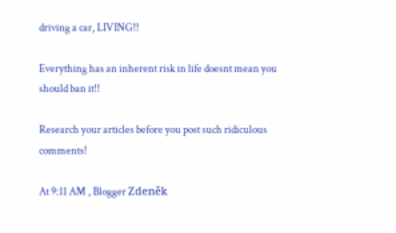driving a car, LIVING!!

Everything has an inherent risk in life doesnt mean you should ban it!!

Research your articles before you post such ridiculous comments!

At 9:11 AM , Blogger Zdeněk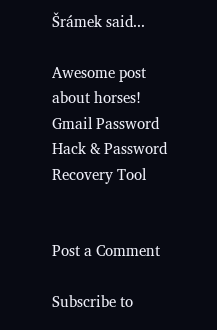Šrámek said...

Awesome post about horses!
Gmail Password Hack & Password Recovery Tool


Post a Comment

Subscribe to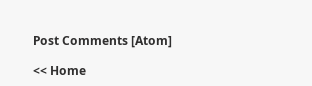Post Comments [Atom]

<< Home